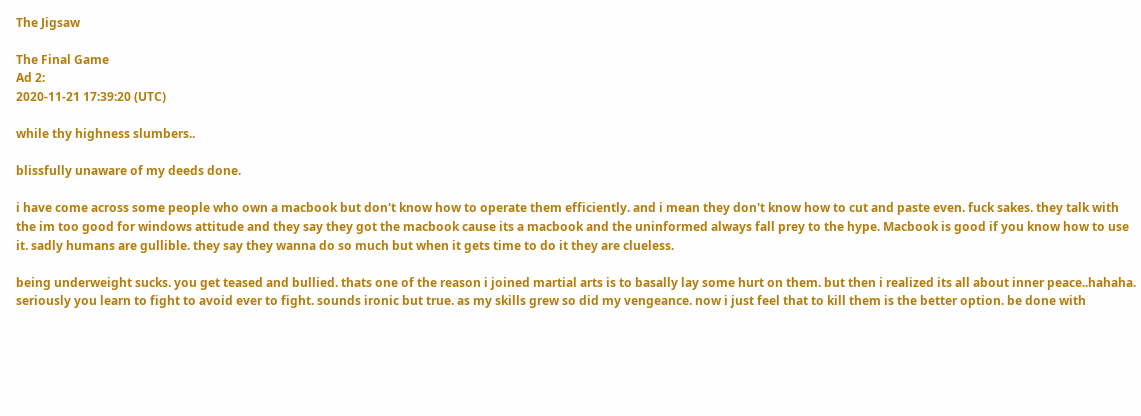The Jigsaw

The Final Game
Ad 2:
2020-11-21 17:39:20 (UTC)

while thy highness slumbers..

blissfully unaware of my deeds done.

i have come across some people who own a macbook but don't know how to operate them efficiently. and i mean they don't know how to cut and paste even. fuck sakes. they talk with the im too good for windows attitude and they say they got the macbook cause its a macbook and the uninformed always fall prey to the hype. Macbook is good if you know how to use it. sadly humans are gullible. they say they wanna do so much but when it gets time to do it they are clueless.

being underweight sucks. you get teased and bullied. thats one of the reason i joined martial arts is to basally lay some hurt on them. but then i realized its all about inner peace..hahaha. seriously you learn to fight to avoid ever to fight. sounds ironic but true. as my skills grew so did my vengeance. now i just feel that to kill them is the better option. be done with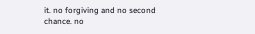it. no forgiving and no second chance. no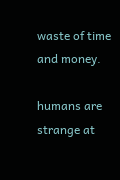waste of time and money.

humans are strange at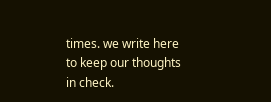times. we write here to keep our thoughts in check.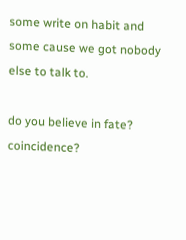some write on habit and some cause we got nobody else to talk to.

do you believe in fate? coincidence?